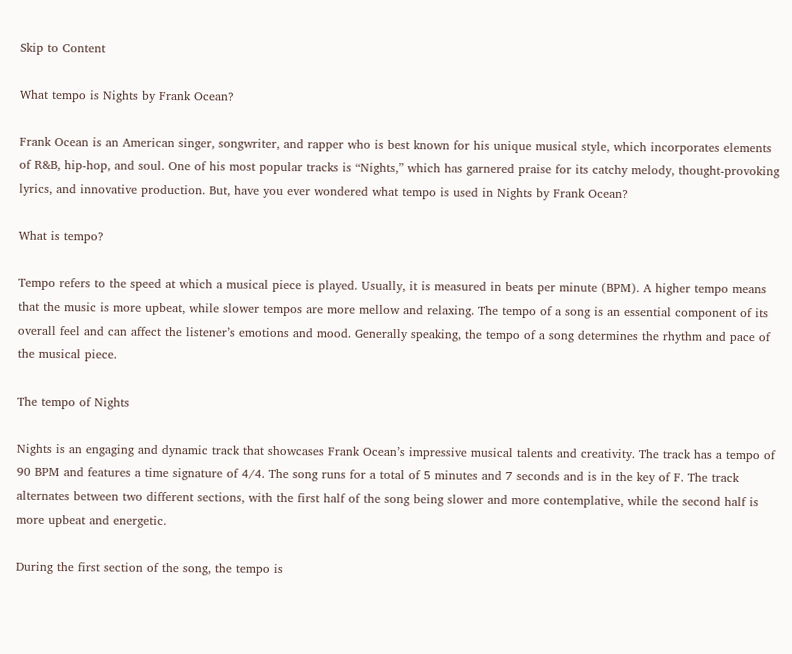Skip to Content

What tempo is Nights by Frank Ocean?

Frank Ocean is an American singer, songwriter, and rapper who is best known for his unique musical style, which incorporates elements of R&B, hip-hop, and soul. One of his most popular tracks is “Nights,” which has garnered praise for its catchy melody, thought-provoking lyrics, and innovative production. But, have you ever wondered what tempo is used in Nights by Frank Ocean?

What is tempo?

Tempo refers to the speed at which a musical piece is played. Usually, it is measured in beats per minute (BPM). A higher tempo means that the music is more upbeat, while slower tempos are more mellow and relaxing. The tempo of a song is an essential component of its overall feel and can affect the listener’s emotions and mood. Generally speaking, the tempo of a song determines the rhythm and pace of the musical piece.

The tempo of Nights

Nights is an engaging and dynamic track that showcases Frank Ocean’s impressive musical talents and creativity. The track has a tempo of 90 BPM and features a time signature of 4/4. The song runs for a total of 5 minutes and 7 seconds and is in the key of F. The track alternates between two different sections, with the first half of the song being slower and more contemplative, while the second half is more upbeat and energetic.

During the first section of the song, the tempo is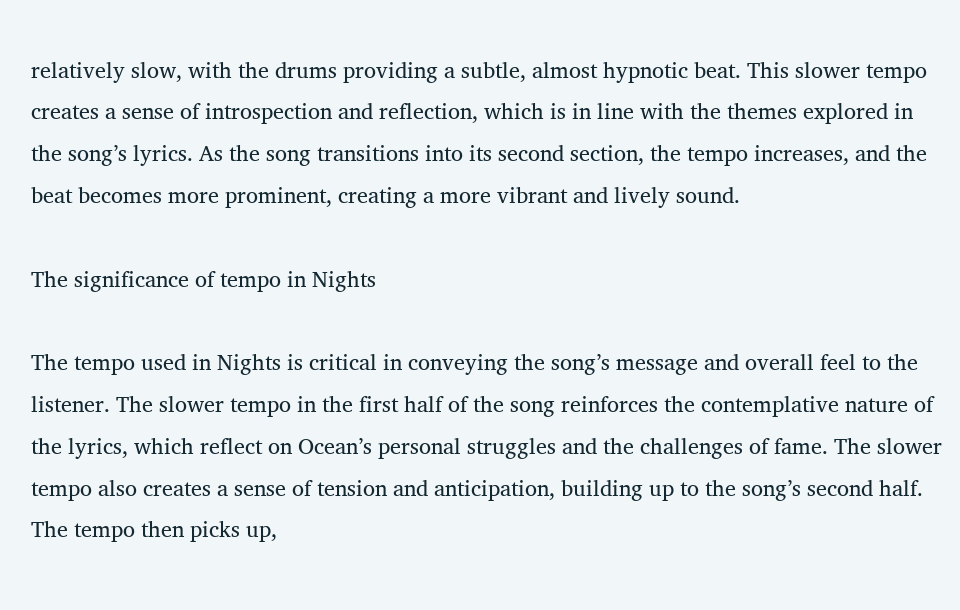relatively slow, with the drums providing a subtle, almost hypnotic beat. This slower tempo creates a sense of introspection and reflection, which is in line with the themes explored in the song’s lyrics. As the song transitions into its second section, the tempo increases, and the beat becomes more prominent, creating a more vibrant and lively sound.

The significance of tempo in Nights

The tempo used in Nights is critical in conveying the song’s message and overall feel to the listener. The slower tempo in the first half of the song reinforces the contemplative nature of the lyrics, which reflect on Ocean’s personal struggles and the challenges of fame. The slower tempo also creates a sense of tension and anticipation, building up to the song’s second half. The tempo then picks up,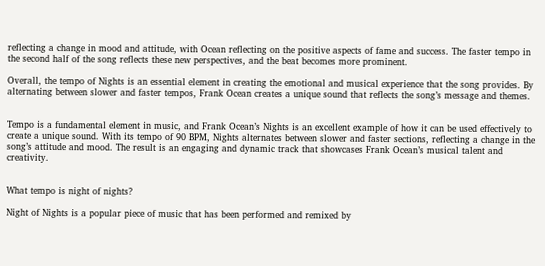reflecting a change in mood and attitude, with Ocean reflecting on the positive aspects of fame and success. The faster tempo in the second half of the song reflects these new perspectives, and the beat becomes more prominent.

Overall, the tempo of Nights is an essential element in creating the emotional and musical experience that the song provides. By alternating between slower and faster tempos, Frank Ocean creates a unique sound that reflects the song’s message and themes.


Tempo is a fundamental element in music, and Frank Ocean’s Nights is an excellent example of how it can be used effectively to create a unique sound. With its tempo of 90 BPM, Nights alternates between slower and faster sections, reflecting a change in the song’s attitude and mood. The result is an engaging and dynamic track that showcases Frank Ocean’s musical talent and creativity.


What tempo is night of nights?

Night of Nights is a popular piece of music that has been performed and remixed by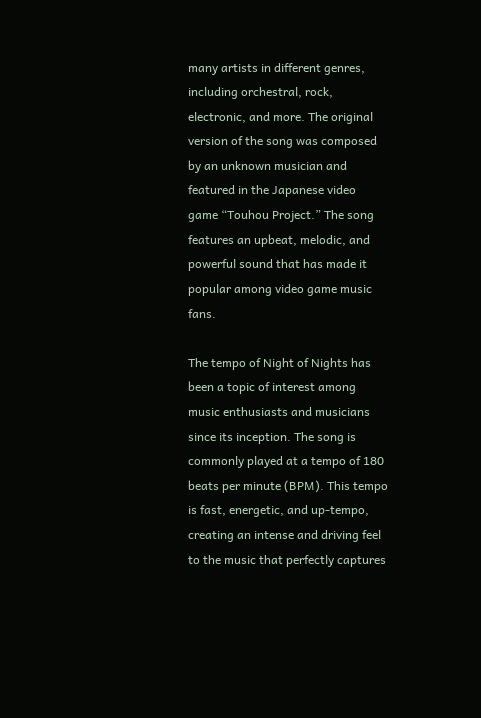many artists in different genres, including orchestral, rock, electronic, and more. The original version of the song was composed by an unknown musician and featured in the Japanese video game “Touhou Project.” The song features an upbeat, melodic, and powerful sound that has made it popular among video game music fans.

The tempo of Night of Nights has been a topic of interest among music enthusiasts and musicians since its inception. The song is commonly played at a tempo of 180 beats per minute (BPM). This tempo is fast, energetic, and up-tempo, creating an intense and driving feel to the music that perfectly captures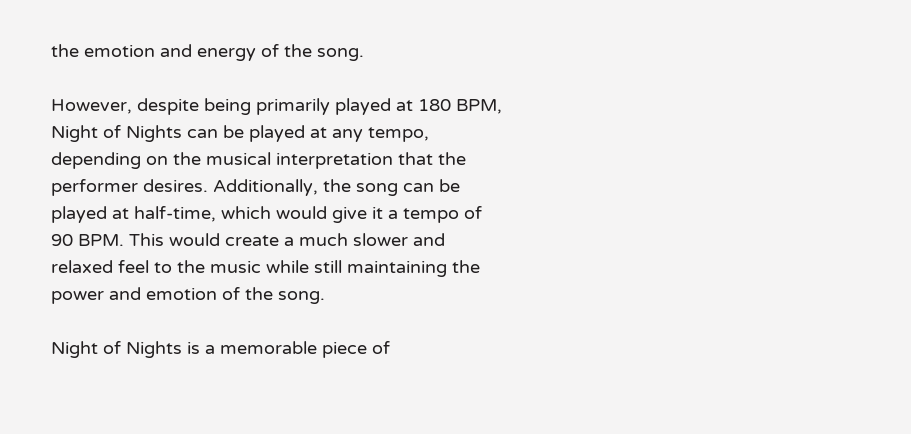the emotion and energy of the song.

However, despite being primarily played at 180 BPM, Night of Nights can be played at any tempo, depending on the musical interpretation that the performer desires. Additionally, the song can be played at half-time, which would give it a tempo of 90 BPM. This would create a much slower and relaxed feel to the music while still maintaining the power and emotion of the song.

Night of Nights is a memorable piece of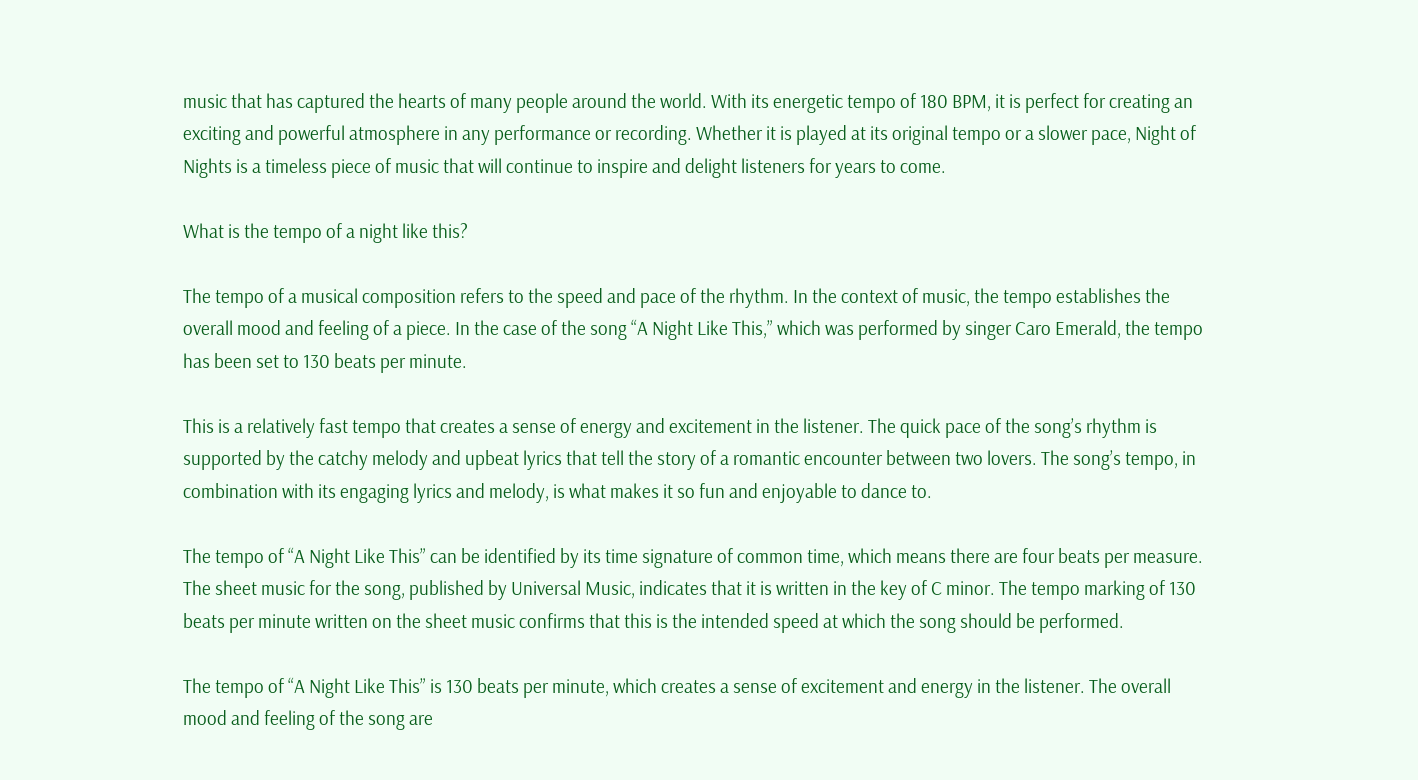music that has captured the hearts of many people around the world. With its energetic tempo of 180 BPM, it is perfect for creating an exciting and powerful atmosphere in any performance or recording. Whether it is played at its original tempo or a slower pace, Night of Nights is a timeless piece of music that will continue to inspire and delight listeners for years to come.

What is the tempo of a night like this?

The tempo of a musical composition refers to the speed and pace of the rhythm. In the context of music, the tempo establishes the overall mood and feeling of a piece. In the case of the song “A Night Like This,” which was performed by singer Caro Emerald, the tempo has been set to 130 beats per minute.

This is a relatively fast tempo that creates a sense of energy and excitement in the listener. The quick pace of the song’s rhythm is supported by the catchy melody and upbeat lyrics that tell the story of a romantic encounter between two lovers. The song’s tempo, in combination with its engaging lyrics and melody, is what makes it so fun and enjoyable to dance to.

The tempo of “A Night Like This” can be identified by its time signature of common time, which means there are four beats per measure. The sheet music for the song, published by Universal Music, indicates that it is written in the key of C minor. The tempo marking of 130 beats per minute written on the sheet music confirms that this is the intended speed at which the song should be performed.

The tempo of “A Night Like This” is 130 beats per minute, which creates a sense of excitement and energy in the listener. The overall mood and feeling of the song are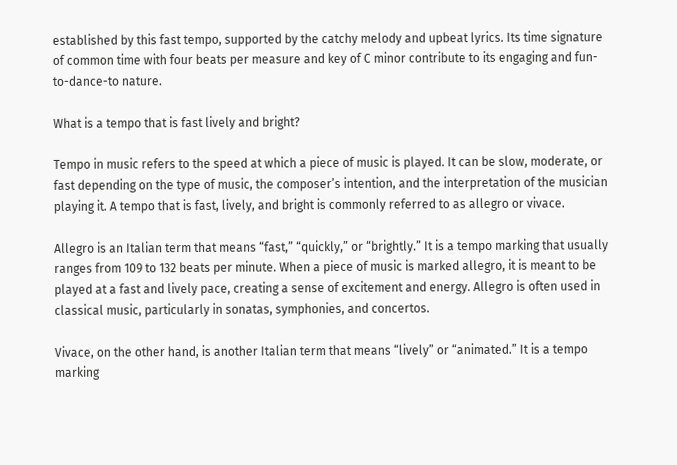established by this fast tempo, supported by the catchy melody and upbeat lyrics. Its time signature of common time with four beats per measure and key of C minor contribute to its engaging and fun-to-dance-to nature.

What is a tempo that is fast lively and bright?

Tempo in music refers to the speed at which a piece of music is played. It can be slow, moderate, or fast depending on the type of music, the composer’s intention, and the interpretation of the musician playing it. A tempo that is fast, lively, and bright is commonly referred to as allegro or vivace.

Allegro is an Italian term that means “fast,” “quickly,” or “brightly.” It is a tempo marking that usually ranges from 109 to 132 beats per minute. When a piece of music is marked allegro, it is meant to be played at a fast and lively pace, creating a sense of excitement and energy. Allegro is often used in classical music, particularly in sonatas, symphonies, and concertos.

Vivace, on the other hand, is another Italian term that means “lively” or “animated.” It is a tempo marking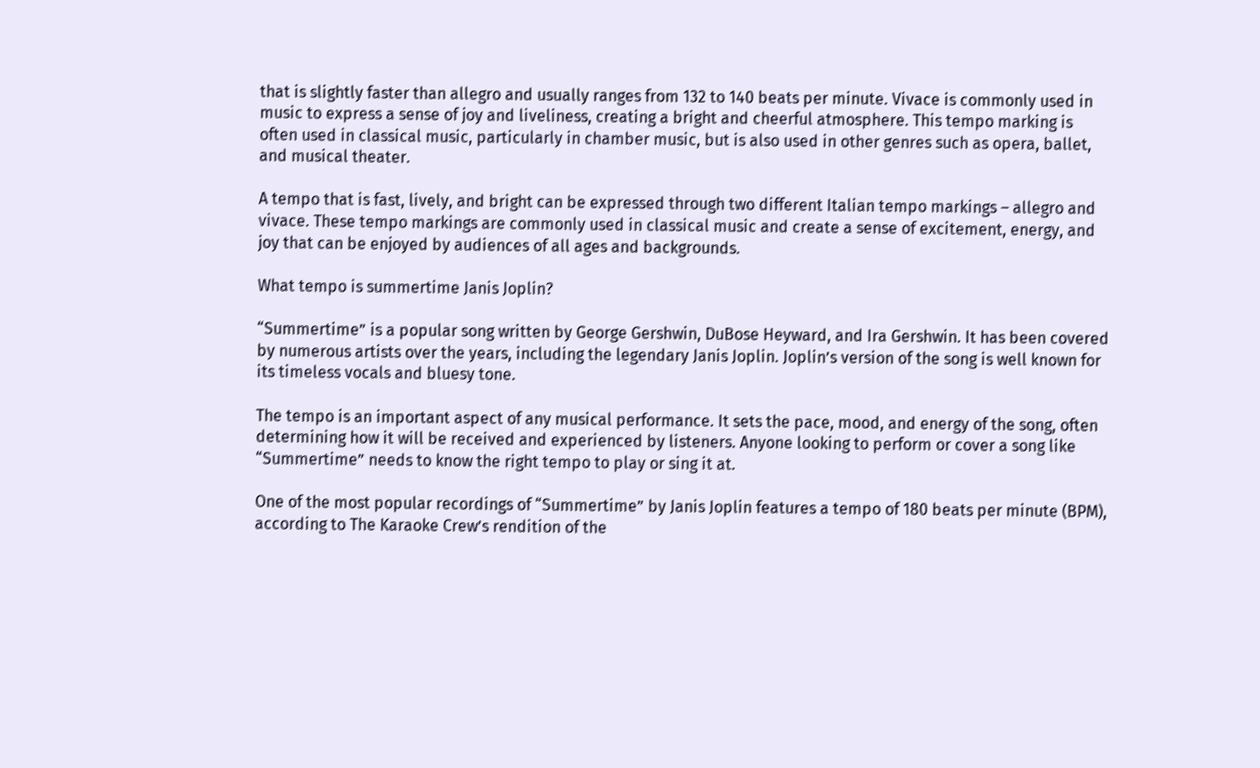that is slightly faster than allegro and usually ranges from 132 to 140 beats per minute. Vivace is commonly used in music to express a sense of joy and liveliness, creating a bright and cheerful atmosphere. This tempo marking is often used in classical music, particularly in chamber music, but is also used in other genres such as opera, ballet, and musical theater.

A tempo that is fast, lively, and bright can be expressed through two different Italian tempo markings – allegro and vivace. These tempo markings are commonly used in classical music and create a sense of excitement, energy, and joy that can be enjoyed by audiences of all ages and backgrounds.

What tempo is summertime Janis Joplin?

“Summertime” is a popular song written by George Gershwin, DuBose Heyward, and Ira Gershwin. It has been covered by numerous artists over the years, including the legendary Janis Joplin. Joplin’s version of the song is well known for its timeless vocals and bluesy tone.

The tempo is an important aspect of any musical performance. It sets the pace, mood, and energy of the song, often determining how it will be received and experienced by listeners. Anyone looking to perform or cover a song like “Summertime” needs to know the right tempo to play or sing it at.

One of the most popular recordings of “Summertime” by Janis Joplin features a tempo of 180 beats per minute (BPM), according to The Karaoke Crew’s rendition of the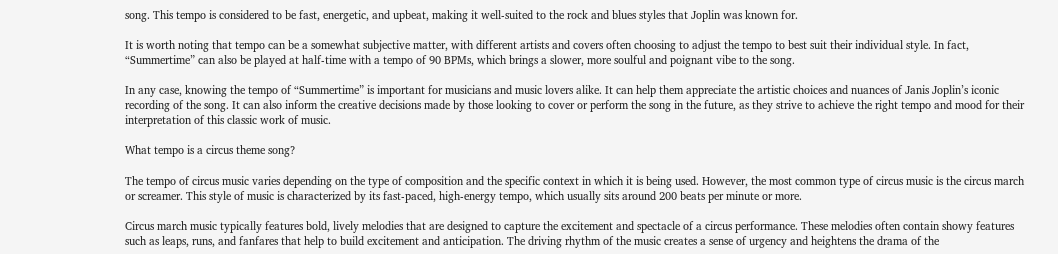song. This tempo is considered to be fast, energetic, and upbeat, making it well-suited to the rock and blues styles that Joplin was known for.

It is worth noting that tempo can be a somewhat subjective matter, with different artists and covers often choosing to adjust the tempo to best suit their individual style. In fact, “Summertime” can also be played at half-time with a tempo of 90 BPMs, which brings a slower, more soulful and poignant vibe to the song.

In any case, knowing the tempo of “Summertime” is important for musicians and music lovers alike. It can help them appreciate the artistic choices and nuances of Janis Joplin’s iconic recording of the song. It can also inform the creative decisions made by those looking to cover or perform the song in the future, as they strive to achieve the right tempo and mood for their interpretation of this classic work of music.

What tempo is a circus theme song?

The tempo of circus music varies depending on the type of composition and the specific context in which it is being used. However, the most common type of circus music is the circus march or screamer. This style of music is characterized by its fast-paced, high-energy tempo, which usually sits around 200 beats per minute or more.

Circus march music typically features bold, lively melodies that are designed to capture the excitement and spectacle of a circus performance. These melodies often contain showy features such as leaps, runs, and fanfares that help to build excitement and anticipation. The driving rhythm of the music creates a sense of urgency and heightens the drama of the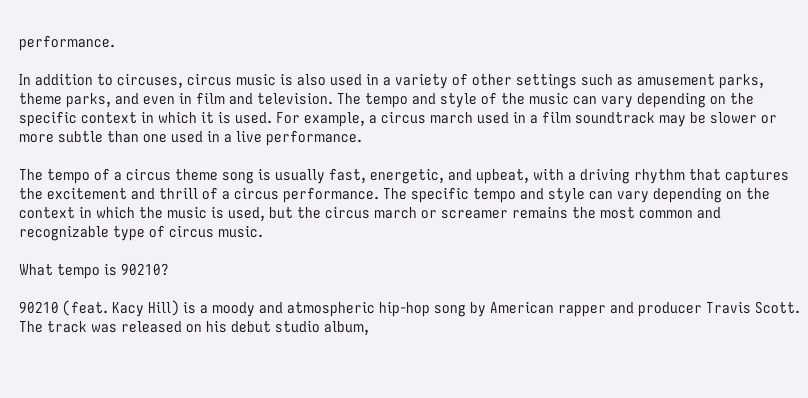performance.

In addition to circuses, circus music is also used in a variety of other settings such as amusement parks, theme parks, and even in film and television. The tempo and style of the music can vary depending on the specific context in which it is used. For example, a circus march used in a film soundtrack may be slower or more subtle than one used in a live performance.

The tempo of a circus theme song is usually fast, energetic, and upbeat, with a driving rhythm that captures the excitement and thrill of a circus performance. The specific tempo and style can vary depending on the context in which the music is used, but the circus march or screamer remains the most common and recognizable type of circus music.

What tempo is 90210?

90210 (feat. Kacy Hill) is a moody and atmospheric hip-hop song by American rapper and producer Travis Scott. The track was released on his debut studio album,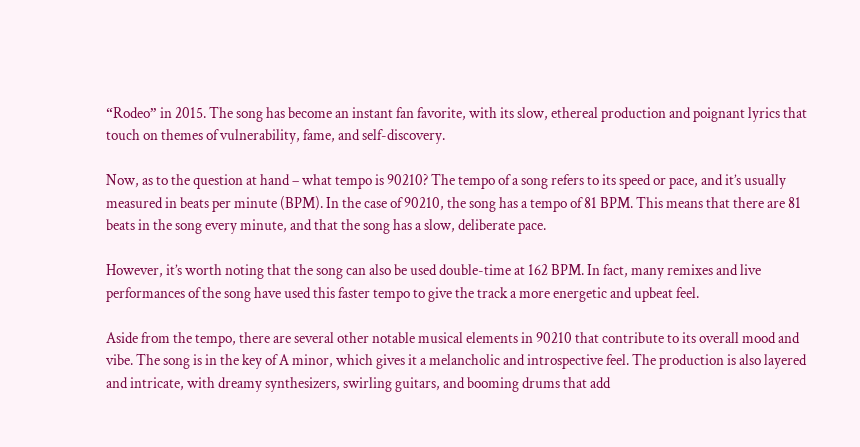“Rodeo” in 2015. The song has become an instant fan favorite, with its slow, ethereal production and poignant lyrics that touch on themes of vulnerability, fame, and self-discovery.

Now, as to the question at hand – what tempo is 90210? The tempo of a song refers to its speed or pace, and it’s usually measured in beats per minute (BPM). In the case of 90210, the song has a tempo of 81 BPM. This means that there are 81 beats in the song every minute, and that the song has a slow, deliberate pace.

However, it’s worth noting that the song can also be used double-time at 162 BPM. In fact, many remixes and live performances of the song have used this faster tempo to give the track a more energetic and upbeat feel.

Aside from the tempo, there are several other notable musical elements in 90210 that contribute to its overall mood and vibe. The song is in the key of A minor, which gives it a melancholic and introspective feel. The production is also layered and intricate, with dreamy synthesizers, swirling guitars, and booming drums that add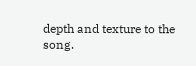depth and texture to the song.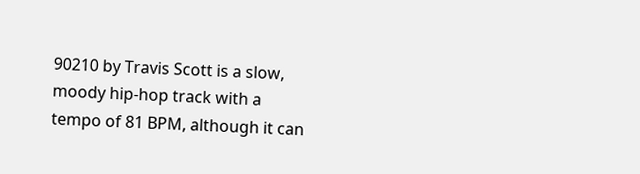90210 by Travis Scott is a slow, moody hip-hop track with a tempo of 81 BPM, although it can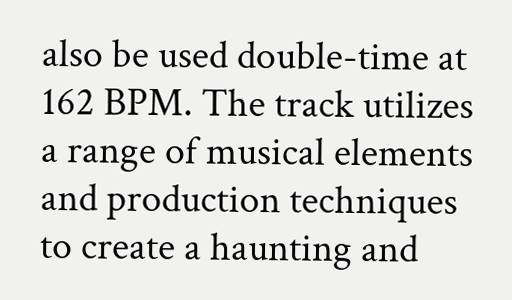also be used double-time at 162 BPM. The track utilizes a range of musical elements and production techniques to create a haunting and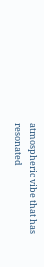atmospheric vibe that has resonated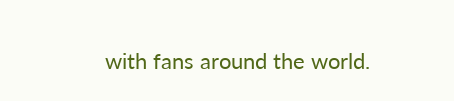with fans around the world.